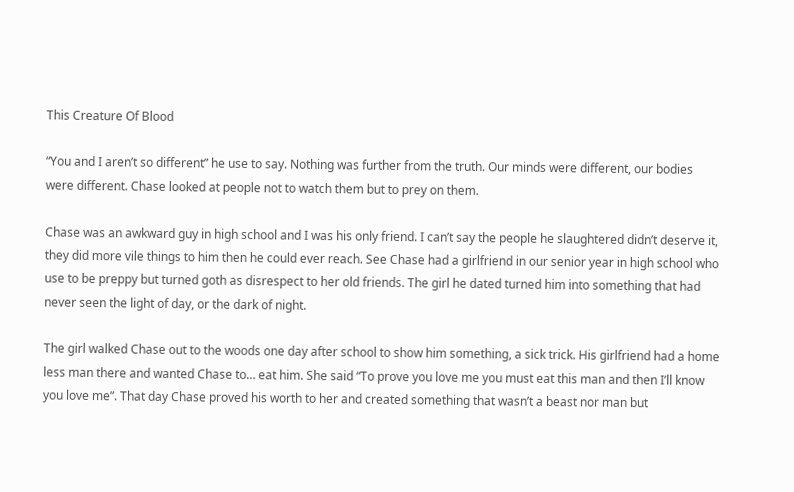This Creature Of Blood

“You and I aren’t so different” he use to say. Nothing was further from the truth. Our minds were different, our bodies were different. Chase looked at people not to watch them but to prey on them.

Chase was an awkward guy in high school and I was his only friend. I can’t say the people he slaughtered didn’t deserve it, they did more vile things to him then he could ever reach. See Chase had a girlfriend in our senior year in high school who use to be preppy but turned goth as disrespect to her old friends. The girl he dated turned him into something that had never seen the light of day, or the dark of night.

The girl walked Chase out to the woods one day after school to show him something, a sick trick. His girlfriend had a home less man there and wanted Chase to… eat him. She said “To prove you love me you must eat this man and then I’ll know you love me”. That day Chase proved his worth to her and created something that wasn’t a beast nor man but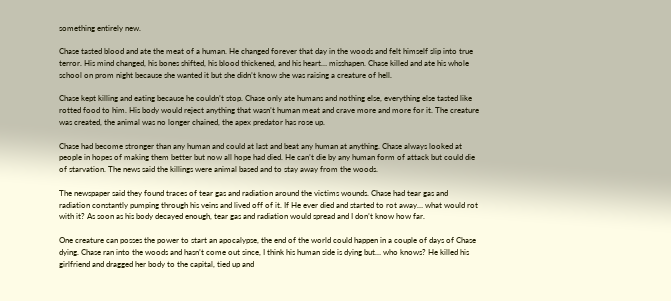something entirely new.

Chase tasted blood and ate the meat of a human. He changed forever that day in the woods and felt himself slip into true terror. His mind changed, his bones shifted, his blood thickened, and his heart… misshapen. Chase killed and ate his whole school on prom night because she wanted it but she didn’t know she was raising a creature of hell.

Chase kept killing and eating because he couldn’t stop. Chase only ate humans and nothing else, everything else tasted like rotted food to him. His body would reject anything that wasn’t human meat and crave more and more for it. The creature was created, the animal was no longer chained, the apex predator has rose up.

Chase had become stronger than any human and could at last and beat any human at anything. Chase always looked at people in hopes of making them better but now all hope had died. He can’t die by any human form of attack but could die of starvation. The news said the killings were animal based and to stay away from the woods.

The newspaper said they found traces of tear gas and radiation around the victims wounds. Chase had tear gas and radiation constantly pumping through his veins and lived off of it. If He ever died and started to rot away… what would rot with it? As soon as his body decayed enough, tear gas and radiation would spread and I don’t know how far.

One creature can posses the power to start an apocalypse, the end of the world could happen in a couple of days of Chase dying. Chase ran into the woods and hasn’t come out since, I think his human side is dying but… who knows? He killed his girlfriend and dragged her body to the capital, tied up and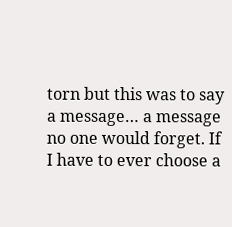torn but this was to say a message… a message no one would forget. If I have to ever choose a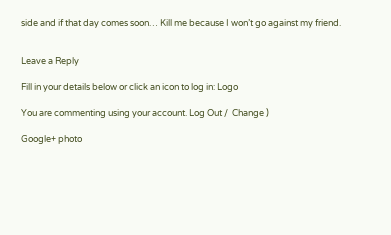side and if that day comes soon… Kill me because I won’t go against my friend.


Leave a Reply

Fill in your details below or click an icon to log in: Logo

You are commenting using your account. Log Out /  Change )

Google+ photo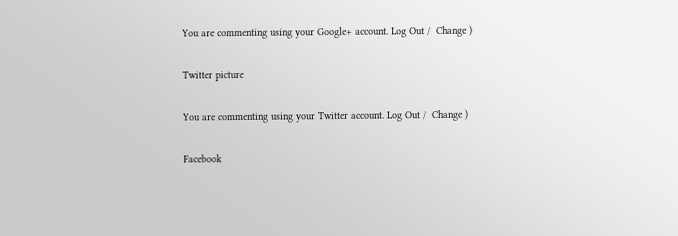You are commenting using your Google+ account. Log Out /  Change )

Twitter picture

You are commenting using your Twitter account. Log Out /  Change )

Facebook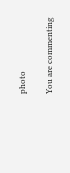photo

You are commenting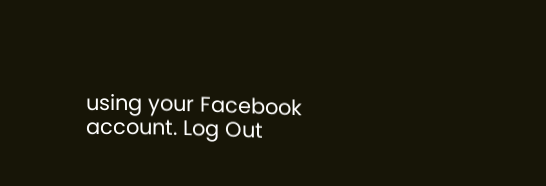using your Facebook account. Log Out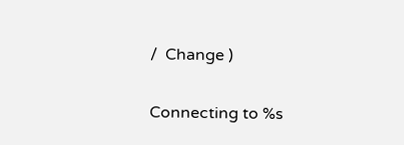/  Change )


Connecting to %s